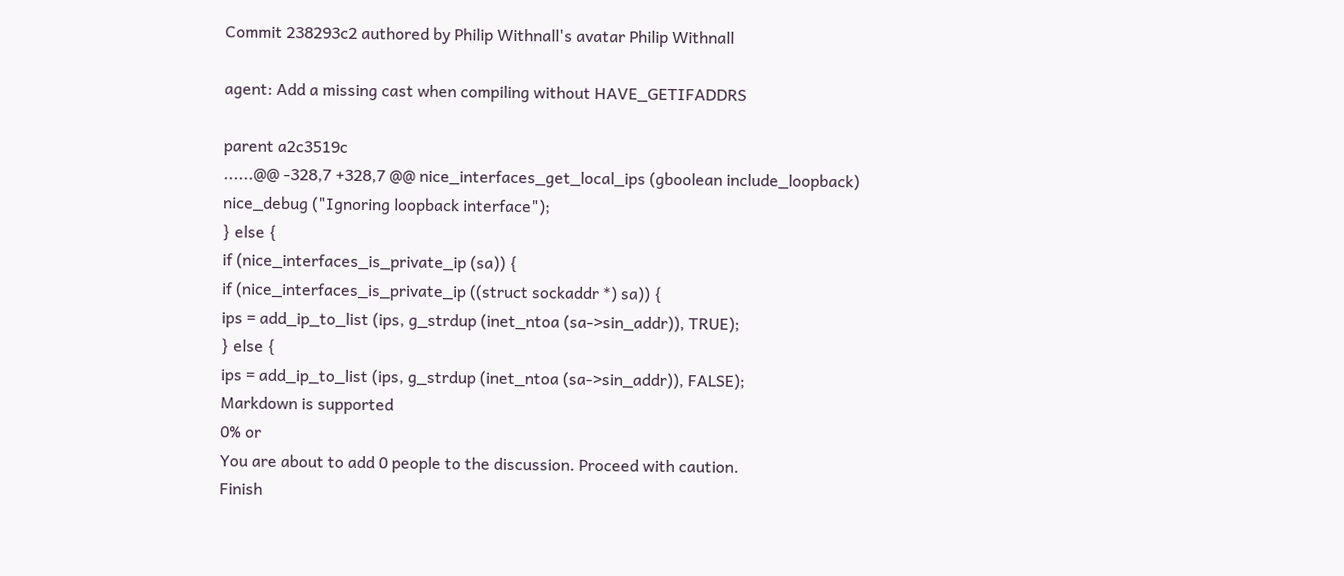Commit 238293c2 authored by Philip Withnall's avatar Philip Withnall

agent: Add a missing cast when compiling without HAVE_GETIFADDRS

parent a2c3519c
......@@ -328,7 +328,7 @@ nice_interfaces_get_local_ips (gboolean include_loopback)
nice_debug ("Ignoring loopback interface");
} else {
if (nice_interfaces_is_private_ip (sa)) {
if (nice_interfaces_is_private_ip ((struct sockaddr *) sa)) {
ips = add_ip_to_list (ips, g_strdup (inet_ntoa (sa->sin_addr)), TRUE);
} else {
ips = add_ip_to_list (ips, g_strdup (inet_ntoa (sa->sin_addr)), FALSE);
Markdown is supported
0% or
You are about to add 0 people to the discussion. Proceed with caution.
Finish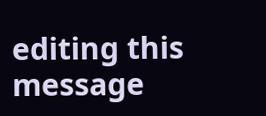editing this message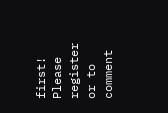first!
Please register or to comment